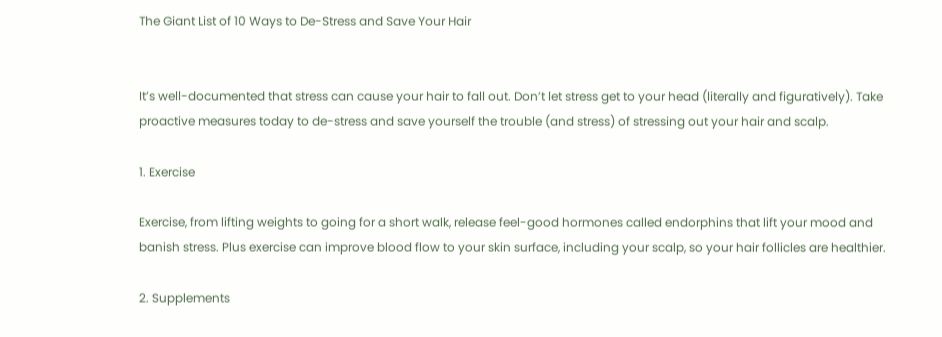The Giant List of 10 Ways to De-Stress and Save Your Hair


It’s well-documented that stress can cause your hair to fall out. Don’t let stress get to your head (literally and figuratively). Take proactive measures today to de-stress and save yourself the trouble (and stress) of stressing out your hair and scalp.

1. Exercise

Exercise, from lifting weights to going for a short walk, release feel-good hormones called endorphins that lift your mood and banish stress. Plus exercise can improve blood flow to your skin surface, including your scalp, so your hair follicles are healthier.

2. Supplements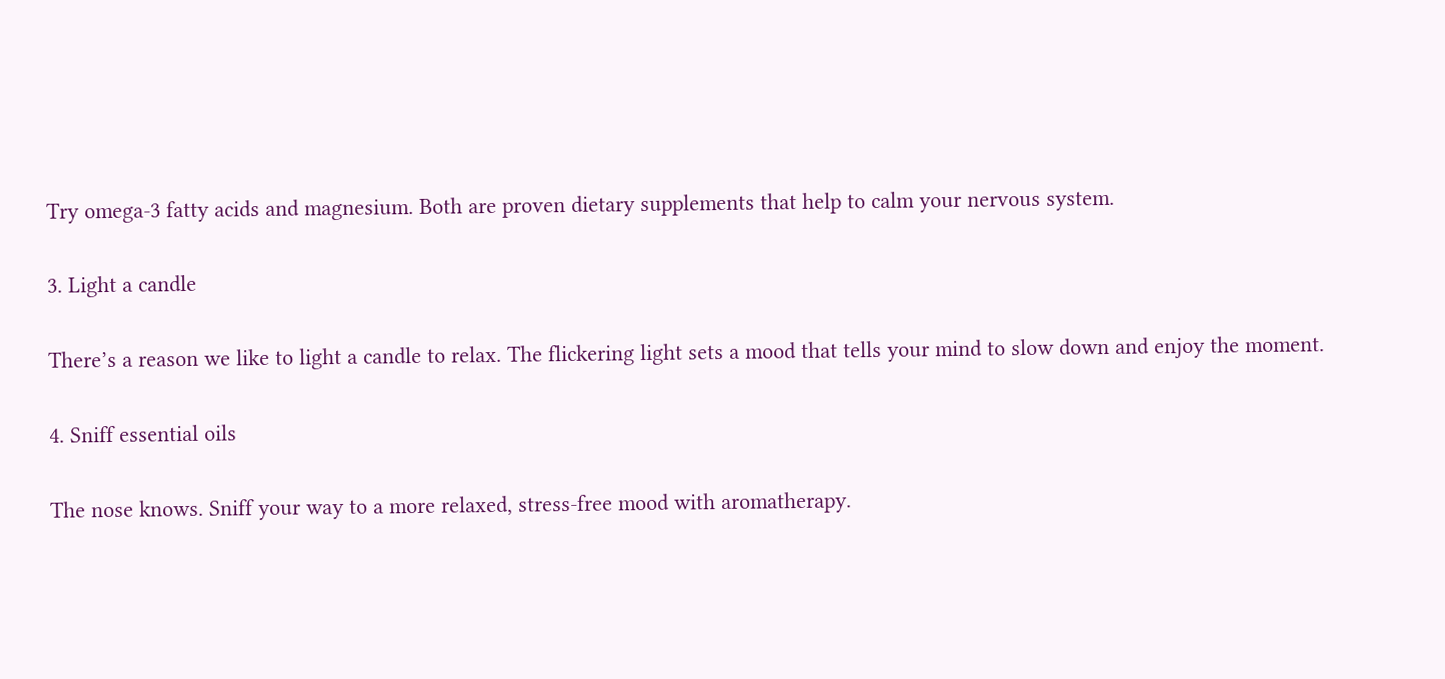Try omega-3 fatty acids and magnesium. Both are proven dietary supplements that help to calm your nervous system.

3. Light a candle

There’s a reason we like to light a candle to relax. The flickering light sets a mood that tells your mind to slow down and enjoy the moment.

4. Sniff essential oils

The nose knows. Sniff your way to a more relaxed, stress-free mood with aromatherapy.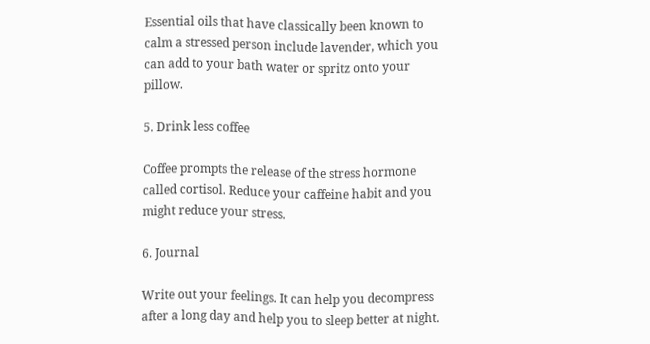Essential oils that have classically been known to calm a stressed person include lavender, which you can add to your bath water or spritz onto your pillow.

5. Drink less coffee

Coffee prompts the release of the stress hormone called cortisol. Reduce your caffeine habit and you might reduce your stress.

6. Journal

Write out your feelings. It can help you decompress after a long day and help you to sleep better at night.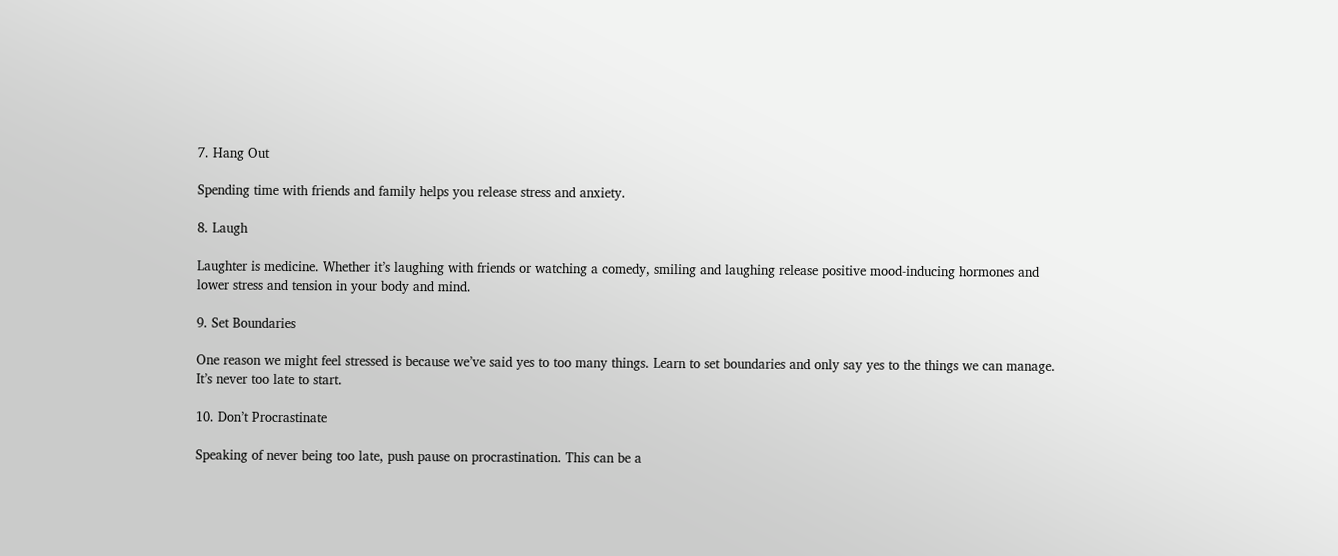7. Hang Out

Spending time with friends and family helps you release stress and anxiety.

8. Laugh

Laughter is medicine. Whether it’s laughing with friends or watching a comedy, smiling and laughing release positive mood-inducing hormones and lower stress and tension in your body and mind.

9. Set Boundaries

One reason we might feel stressed is because we’ve said yes to too many things. Learn to set boundaries and only say yes to the things we can manage. It’s never too late to start.

10. Don’t Procrastinate

Speaking of never being too late, push pause on procrastination. This can be a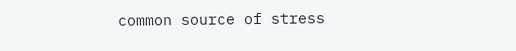common source of stress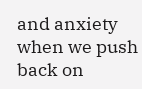and anxiety when we push back on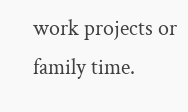work projects or family time.